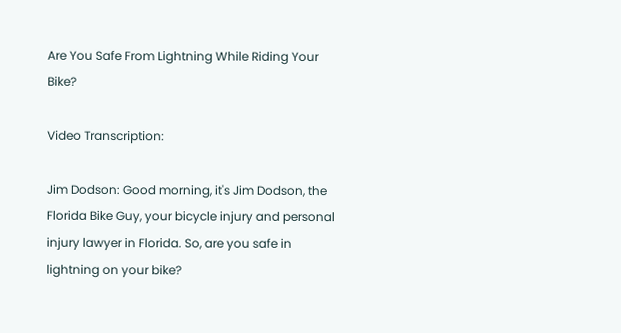Are You Safe From Lightning While Riding Your Bike?

Video Transcription:

Jim Dodson: Good morning, it's Jim Dodson, the Florida Bike Guy, your bicycle injury and personal injury lawyer in Florida. So, are you safe in lightning on your bike?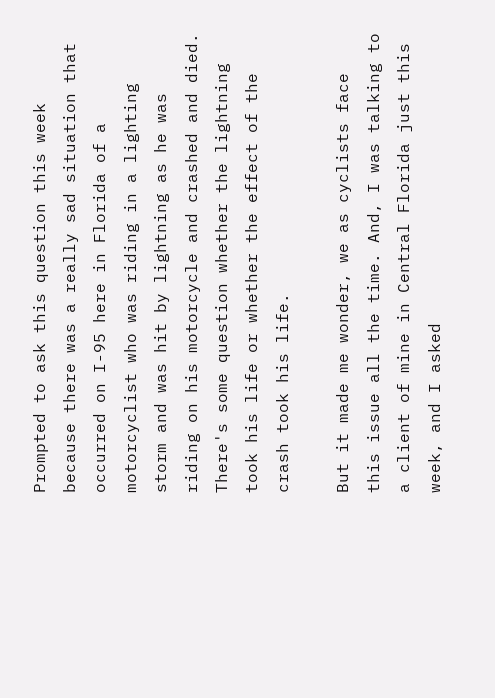Prompted to ask this question this week because there was a really sad situation that occurred on I-95 here in Florida of a motorcyclist who was riding in a lighting storm and was hit by lightning as he was riding on his motorcycle and crashed and died. There's some question whether the lightning took his life or whether the effect of the crash took his life.

But it made me wonder, we as cyclists face this issue all the time. And, I was talking to a client of mine in Central Florida just this week, and I asked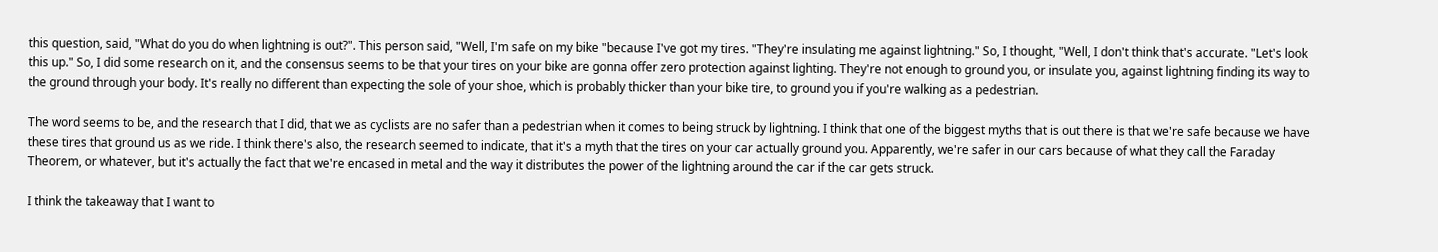this question, said, "What do you do when lightning is out?". This person said, "Well, I'm safe on my bike "because I've got my tires. "They're insulating me against lightning." So, I thought, "Well, I don't think that's accurate. "Let's look this up." So, I did some research on it, and the consensus seems to be that your tires on your bike are gonna offer zero protection against lighting. They're not enough to ground you, or insulate you, against lightning finding its way to the ground through your body. It's really no different than expecting the sole of your shoe, which is probably thicker than your bike tire, to ground you if you're walking as a pedestrian.

The word seems to be, and the research that I did, that we as cyclists are no safer than a pedestrian when it comes to being struck by lightning. I think that one of the biggest myths that is out there is that we're safe because we have these tires that ground us as we ride. I think there's also, the research seemed to indicate, that it's a myth that the tires on your car actually ground you. Apparently, we're safer in our cars because of what they call the Faraday Theorem, or whatever, but it's actually the fact that we're encased in metal and the way it distributes the power of the lightning around the car if the car gets struck.

I think the takeaway that I want to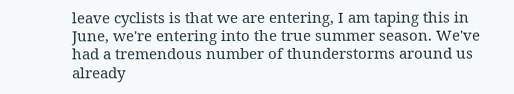leave cyclists is that we are entering, I am taping this in June, we're entering into the true summer season. We've had a tremendous number of thunderstorms around us already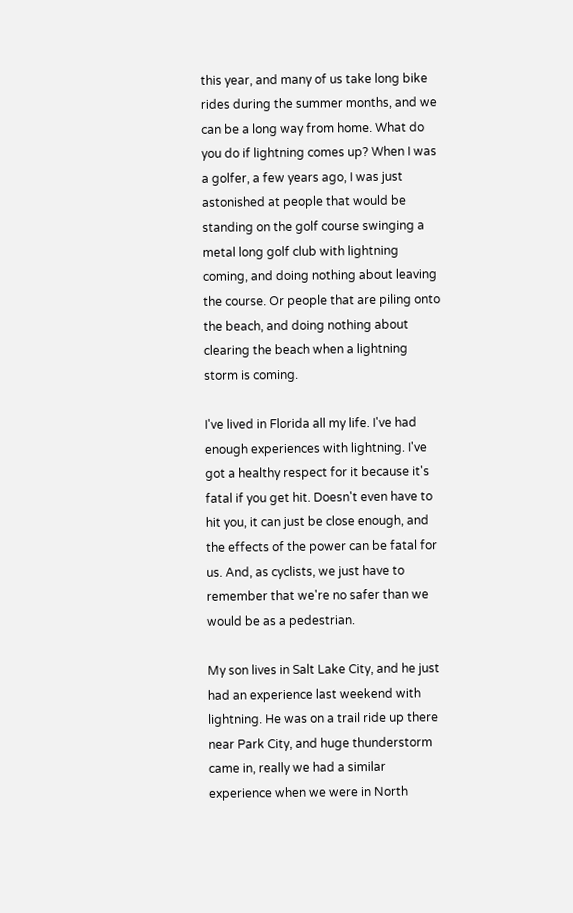this year, and many of us take long bike rides during the summer months, and we can be a long way from home. What do you do if lightning comes up? When I was a golfer, a few years ago, I was just astonished at people that would be standing on the golf course swinging a metal long golf club with lightning coming, and doing nothing about leaving the course. Or people that are piling onto the beach, and doing nothing about clearing the beach when a lightning storm is coming.

I've lived in Florida all my life. I've had enough experiences with lightning. I've got a healthy respect for it because it's fatal if you get hit. Doesn't even have to hit you, it can just be close enough, and the effects of the power can be fatal for us. And, as cyclists, we just have to remember that we're no safer than we would be as a pedestrian.

My son lives in Salt Lake City, and he just had an experience last weekend with lightning. He was on a trail ride up there near Park City, and huge thunderstorm came in, really we had a similar experience when we were in North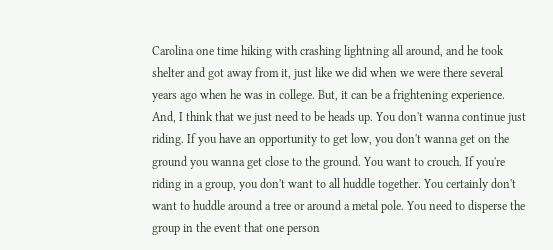Carolina one time hiking with crashing lightning all around, and he took shelter and got away from it, just like we did when we were there several years ago when he was in college. But, it can be a frightening experience. And, I think that we just need to be heads up. You don't wanna continue just riding. If you have an opportunity to get low, you don't wanna get on the ground you wanna get close to the ground. You want to crouch. If you're riding in a group, you don't want to all huddle together. You certainly don't want to huddle around a tree or around a metal pole. You need to disperse the group in the event that one person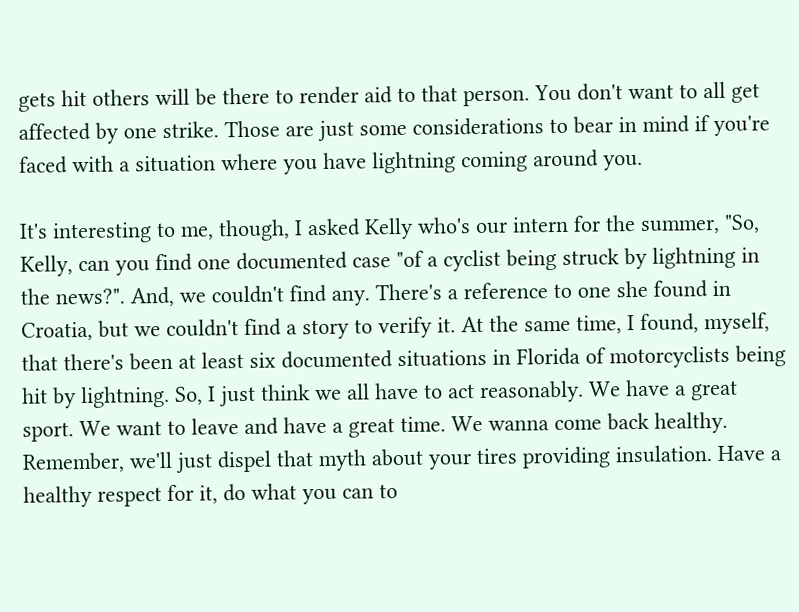gets hit others will be there to render aid to that person. You don't want to all get affected by one strike. Those are just some considerations to bear in mind if you're faced with a situation where you have lightning coming around you.

It's interesting to me, though, I asked Kelly who's our intern for the summer, "So, Kelly, can you find one documented case "of a cyclist being struck by lightning in the news?". And, we couldn't find any. There's a reference to one she found in Croatia, but we couldn't find a story to verify it. At the same time, I found, myself, that there's been at least six documented situations in Florida of motorcyclists being hit by lightning. So, I just think we all have to act reasonably. We have a great sport. We want to leave and have a great time. We wanna come back healthy. Remember, we'll just dispel that myth about your tires providing insulation. Have a healthy respect for it, do what you can to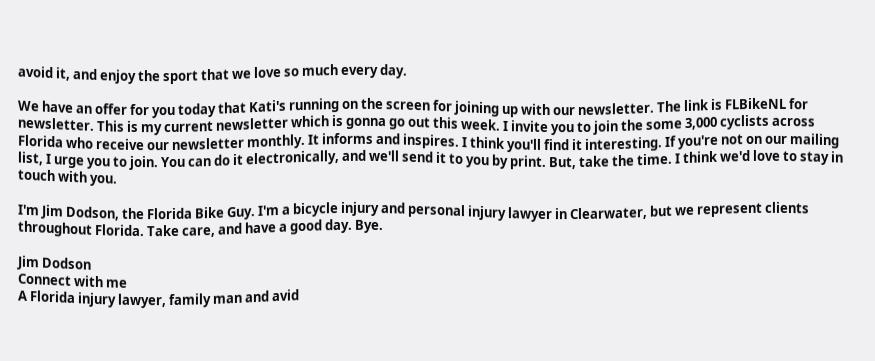avoid it, and enjoy the sport that we love so much every day.

We have an offer for you today that Kati's running on the screen for joining up with our newsletter. The link is FLBikeNL for newsletter. This is my current newsletter which is gonna go out this week. I invite you to join the some 3,000 cyclists across Florida who receive our newsletter monthly. It informs and inspires. I think you'll find it interesting. If you're not on our mailing list, I urge you to join. You can do it electronically, and we'll send it to you by print. But, take the time. I think we'd love to stay in touch with you.

I'm Jim Dodson, the Florida Bike Guy. I'm a bicycle injury and personal injury lawyer in Clearwater, but we represent clients throughout Florida. Take care, and have a good day. Bye.

Jim Dodson
Connect with me
A Florida injury lawyer, family man and avid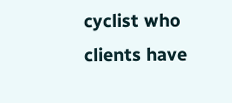cyclist who clients have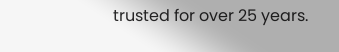trusted for over 25 years.